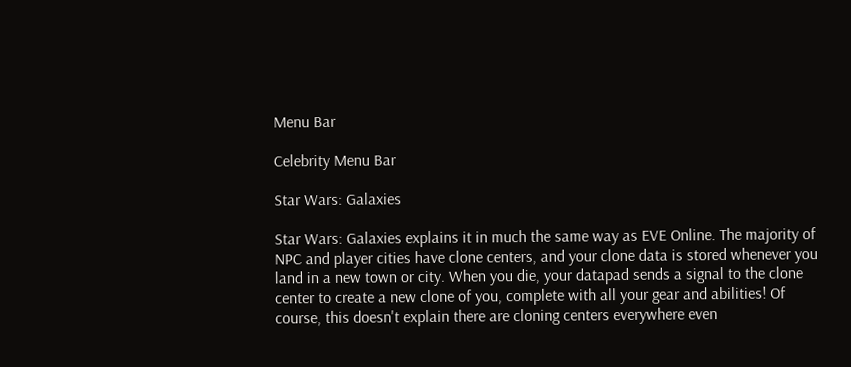Menu Bar

Celebrity Menu Bar

Star Wars: Galaxies

Star Wars: Galaxies explains it in much the same way as EVE Online. The majority of NPC and player cities have clone centers, and your clone data is stored whenever you land in a new town or city. When you die, your datapad sends a signal to the clone center to create a new clone of you, complete with all your gear and abilities! Of course, this doesn't explain there are cloning centers everywhere even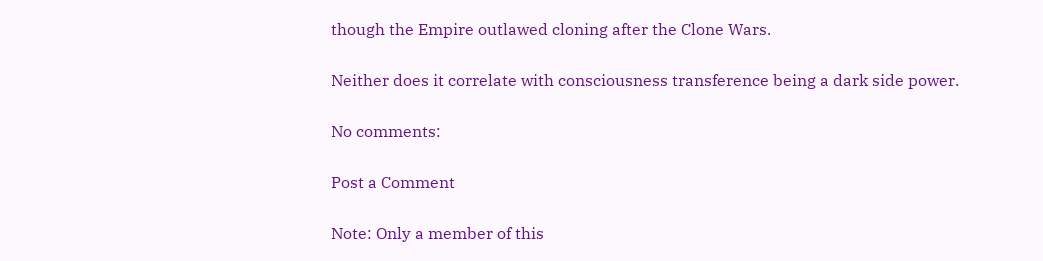though the Empire outlawed cloning after the Clone Wars.

Neither does it correlate with consciousness transference being a dark side power.

No comments:

Post a Comment

Note: Only a member of this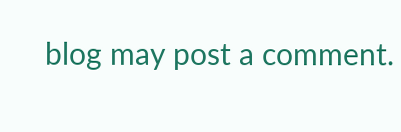blog may post a comment.